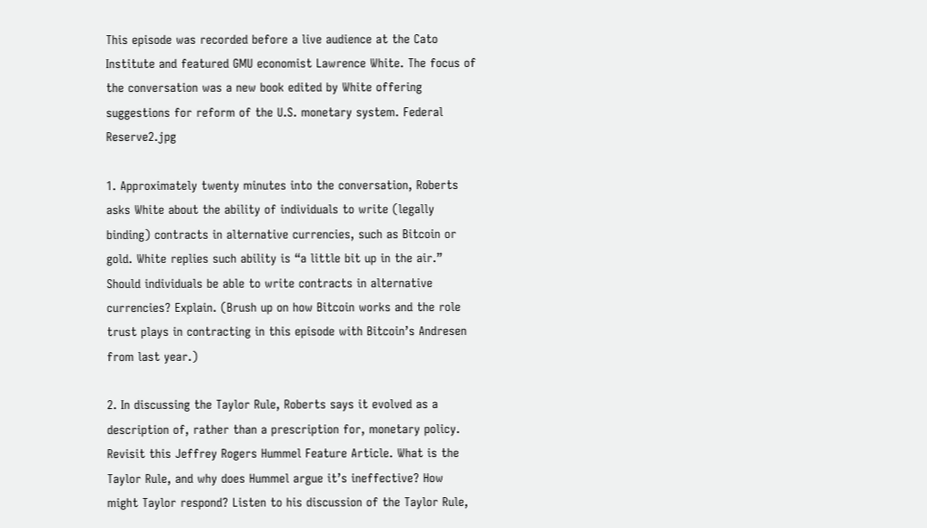This episode was recorded before a live audience at the Cato Institute and featured GMU economist Lawrence White. The focus of the conversation was a new book edited by White offering suggestions for reform of the U.S. monetary system. Federal Reserve2.jpg

1. Approximately twenty minutes into the conversation, Roberts asks White about the ability of individuals to write (legally binding) contracts in alternative currencies, such as Bitcoin or gold. White replies such ability is “a little bit up in the air.” Should individuals be able to write contracts in alternative currencies? Explain. (Brush up on how Bitcoin works and the role trust plays in contracting in this episode with Bitcoin’s Andresen from last year.)

2. In discussing the Taylor Rule, Roberts says it evolved as a description of, rather than a prescription for, monetary policy. Revisit this Jeffrey Rogers Hummel Feature Article. What is the Taylor Rule, and why does Hummel argue it’s ineffective? How might Taylor respond? Listen to his discussion of the Taylor Rule,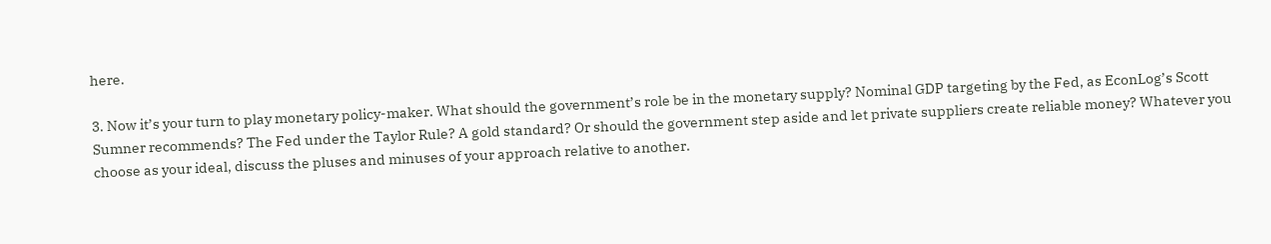here.

3. Now it’s your turn to play monetary policy-maker. What should the government’s role be in the monetary supply? Nominal GDP targeting by the Fed, as EconLog’s Scott Sumner recommends? The Fed under the Taylor Rule? A gold standard? Or should the government step aside and let private suppliers create reliable money? Whatever you choose as your ideal, discuss the pluses and minuses of your approach relative to another.